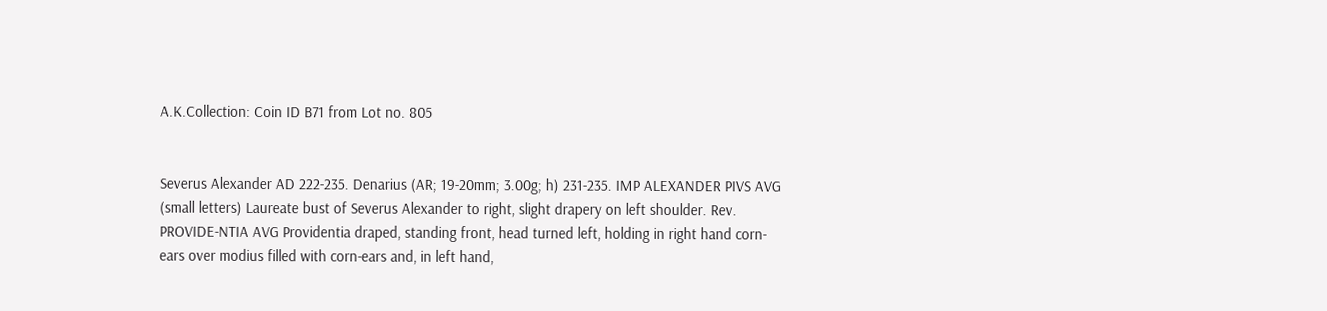A.K.Collection: Coin ID B71 from Lot no. 805


Severus Alexander AD 222-235. Denarius (AR; 19-20mm; 3.00g; h) 231-235. IMP ALEXANDER PIVS AVG (small letters) Laureate bust of Severus Alexander to right, slight drapery on left shoulder. Rev. PROVIDE-NTIA AVG Providentia draped, standing front, head turned left, holding in right hand corn-ears over modius filled with corn-ears and, in left hand,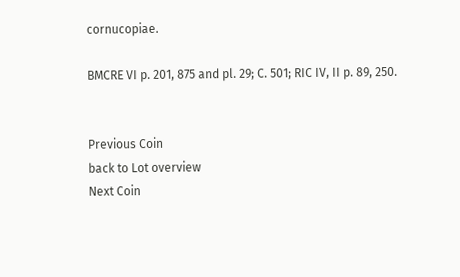cornucopiae.

BMCRE VI p. 201, 875 and pl. 29; C. 501; RIC IV, II p. 89, 250.


Previous Coin
back to Lot overview
Next Coin